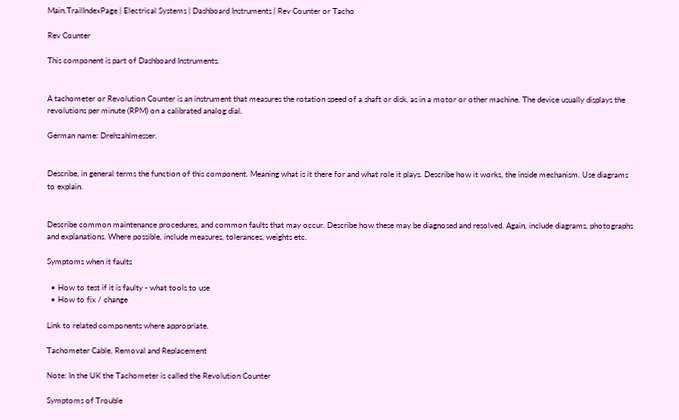Main.TrailIndexPage | Electrical Systems | Dashboard Instruments | Rev Counter or Tacho

Rev Counter

This component is part of Dashboard Instruments.


A tachometer or Revolution Counter is an instrument that measures the rotation speed of a shaft or disk, as in a motor or other machine. The device usually displays the revolutions per minute (RPM) on a calibrated analog dial.

German name: Drehzahlmesser.


Describe, in general terms the function of this component. Meaning what is it there for and what role it plays. Describe how it works, the inside mechanism. Use diagrams to explain.


Describe common maintenance procedures, and common faults that may occur. Describe how these may be diagnosed and resolved. Again, include diagrams, photographs and explanations. Where possible, include measures, tolerances, weights etc.

Symptoms when it faults

  • How to test if it is faulty - what tools to use
  • How to fix / change

Link to related components where appropriate.

Tachometer Cable, Removal and Replacement

Note: In the UK the Tachometer is called the Revolution Counter

Symptoms of Trouble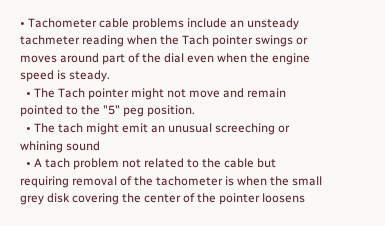• Tachometer cable problems include an unsteady tachmeter reading when the Tach pointer swings or moves around part of the dial even when the engine speed is steady.
  • The Tach pointer might not move and remain pointed to the "5" peg position.
  • The tach might emit an unusual screeching or whining sound
  • A tach problem not related to the cable but requiring removal of the tachometer is when the small grey disk covering the center of the pointer loosens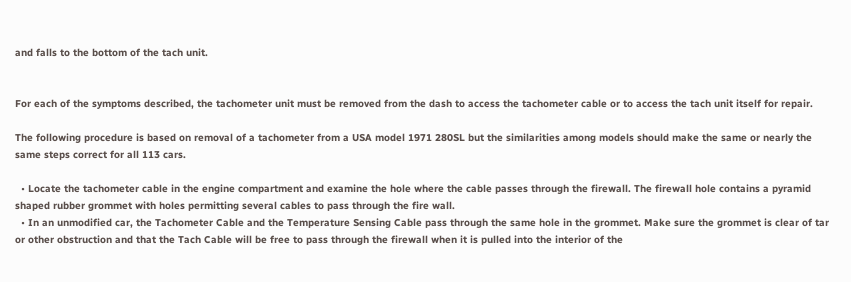and falls to the bottom of the tach unit.


For each of the symptoms described, the tachometer unit must be removed from the dash to access the tachometer cable or to access the tach unit itself for repair.

The following procedure is based on removal of a tachometer from a USA model 1971 280SL but the similarities among models should make the same or nearly the same steps correct for all 113 cars.

  • Locate the tachometer cable in the engine compartment and examine the hole where the cable passes through the firewall. The firewall hole contains a pyramid shaped rubber grommet with holes permitting several cables to pass through the fire wall.
  • In an unmodified car, the Tachometer Cable and the Temperature Sensing Cable pass through the same hole in the grommet. Make sure the grommet is clear of tar or other obstruction and that the Tach Cable will be free to pass through the firewall when it is pulled into the interior of the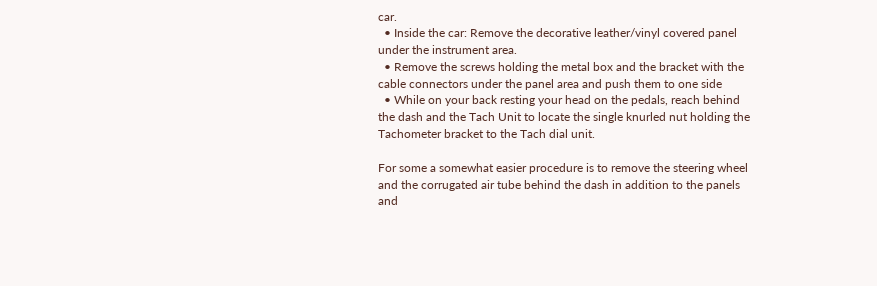car.
  • Inside the car: Remove the decorative leather/vinyl covered panel under the instrument area.
  • Remove the screws holding the metal box and the bracket with the cable connectors under the panel area and push them to one side
  • While on your back resting your head on the pedals, reach behind the dash and the Tach Unit to locate the single knurled nut holding the Tachometer bracket to the Tach dial unit.

For some a somewhat easier procedure is to remove the steering wheel and the corrugated air tube behind the dash in addition to the panels and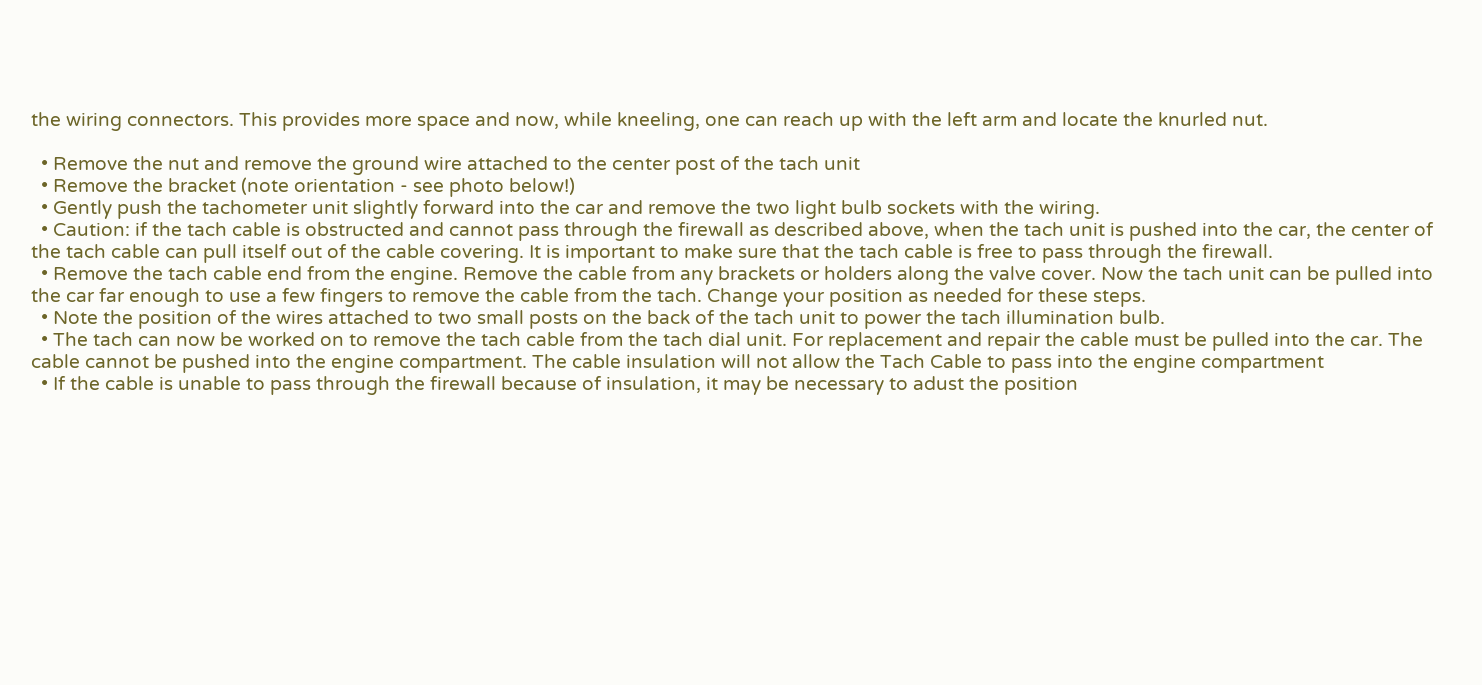the wiring connectors. This provides more space and now, while kneeling, one can reach up with the left arm and locate the knurled nut.

  • Remove the nut and remove the ground wire attached to the center post of the tach unit
  • Remove the bracket (note orientation - see photo below!)
  • Gently push the tachometer unit slightly forward into the car and remove the two light bulb sockets with the wiring.
  • Caution: if the tach cable is obstructed and cannot pass through the firewall as described above, when the tach unit is pushed into the car, the center of the tach cable can pull itself out of the cable covering. It is important to make sure that the tach cable is free to pass through the firewall.
  • Remove the tach cable end from the engine. Remove the cable from any brackets or holders along the valve cover. Now the tach unit can be pulled into the car far enough to use a few fingers to remove the cable from the tach. Change your position as needed for these steps.
  • Note the position of the wires attached to two small posts on the back of the tach unit to power the tach illumination bulb.
  • The tach can now be worked on to remove the tach cable from the tach dial unit. For replacement and repair the cable must be pulled into the car. The cable cannot be pushed into the engine compartment. The cable insulation will not allow the Tach Cable to pass into the engine compartment
  • If the cable is unable to pass through the firewall because of insulation, it may be necessary to adust the position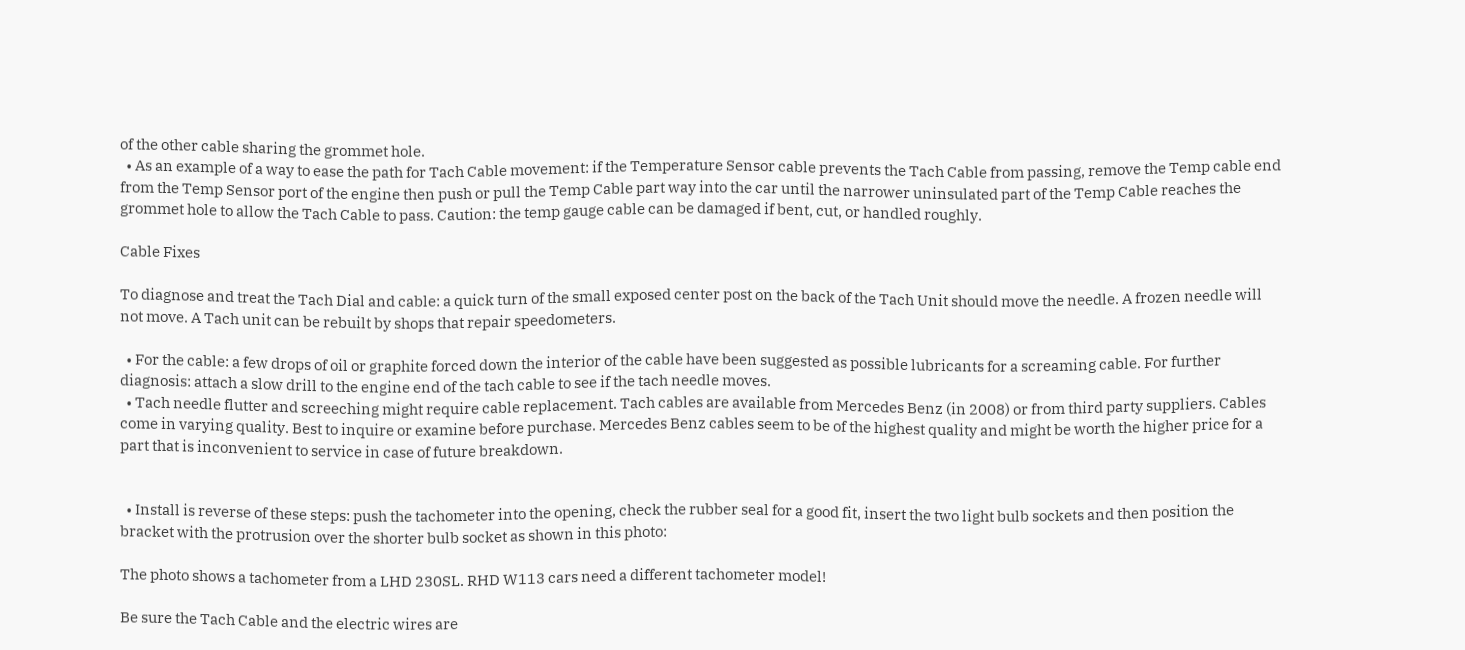of the other cable sharing the grommet hole.
  • As an example of a way to ease the path for Tach Cable movement: if the Temperature Sensor cable prevents the Tach Cable from passing, remove the Temp cable end from the Temp Sensor port of the engine then push or pull the Temp Cable part way into the car until the narrower uninsulated part of the Temp Cable reaches the grommet hole to allow the Tach Cable to pass. Caution: the temp gauge cable can be damaged if bent, cut, or handled roughly.

Cable Fixes

To diagnose and treat the Tach Dial and cable: a quick turn of the small exposed center post on the back of the Tach Unit should move the needle. A frozen needle will not move. A Tach unit can be rebuilt by shops that repair speedometers.

  • For the cable: a few drops of oil or graphite forced down the interior of the cable have been suggested as possible lubricants for a screaming cable. For further diagnosis: attach a slow drill to the engine end of the tach cable to see if the tach needle moves.
  • Tach needle flutter and screeching might require cable replacement. Tach cables are available from Mercedes Benz (in 2008) or from third party suppliers. Cables come in varying quality. Best to inquire or examine before purchase. Mercedes Benz cables seem to be of the highest quality and might be worth the higher price for a part that is inconvenient to service in case of future breakdown.


  • Install is reverse of these steps: push the tachometer into the opening, check the rubber seal for a good fit, insert the two light bulb sockets and then position the bracket with the protrusion over the shorter bulb socket as shown in this photo:

The photo shows a tachometer from a LHD 230SL. RHD W113 cars need a different tachometer model!

Be sure the Tach Cable and the electric wires are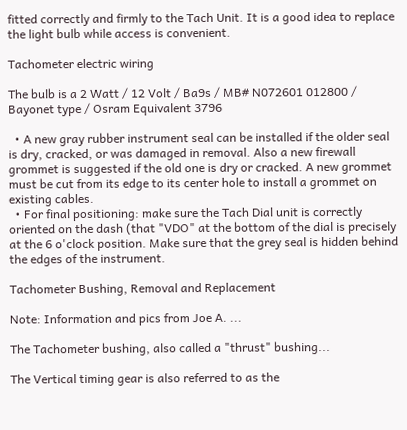fitted correctly and firmly to the Tach Unit. It is a good idea to replace the light bulb while access is convenient.

Tachometer electric wiring

The bulb is a 2 Watt / 12 Volt / Ba9s / MB# N072601 012800 / Bayonet type / Osram Equivalent 3796

  • A new gray rubber instrument seal can be installed if the older seal is dry, cracked, or was damaged in removal. Also a new firewall grommet is suggested if the old one is dry or cracked. A new grommet must be cut from its edge to its center hole to install a grommet on existing cables.
  • For final positioning: make sure the Tach Dial unit is correctly oriented on the dash (that "VDO" at the bottom of the dial is precisely at the 6 o'clock position. Make sure that the grey seal is hidden behind the edges of the instrument.

Tachometer Bushing, Removal and Replacement

Note: Information and pics from Joe A. ...

The Tachometer bushing, also called a "thrust" bushing...

The Vertical timing gear is also referred to as the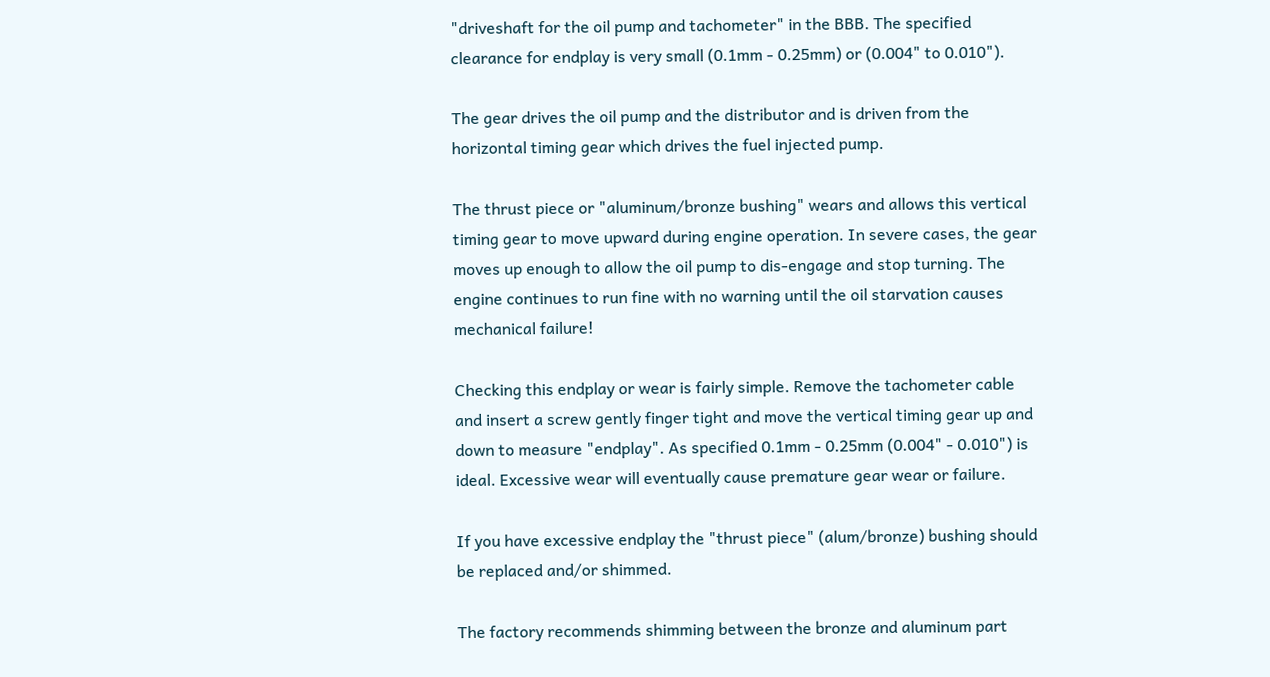"driveshaft for the oil pump and tachometer" in the BBB. The specified clearance for endplay is very small (0.1mm - 0.25mm) or (0.004" to 0.010").

The gear drives the oil pump and the distributor and is driven from the horizontal timing gear which drives the fuel injected pump.

The thrust piece or "aluminum/bronze bushing" wears and allows this vertical timing gear to move upward during engine operation. In severe cases, the gear moves up enough to allow the oil pump to dis-engage and stop turning. The engine continues to run fine with no warning until the oil starvation causes mechanical failure!

Checking this endplay or wear is fairly simple. Remove the tachometer cable and insert a screw gently finger tight and move the vertical timing gear up and down to measure "endplay". As specified 0.1mm - 0.25mm (0.004" - 0.010") is ideal. Excessive wear will eventually cause premature gear wear or failure.

If you have excessive endplay the "thrust piece" (alum/bronze) bushing should be replaced and/or shimmed.

The factory recommends shimming between the bronze and aluminum part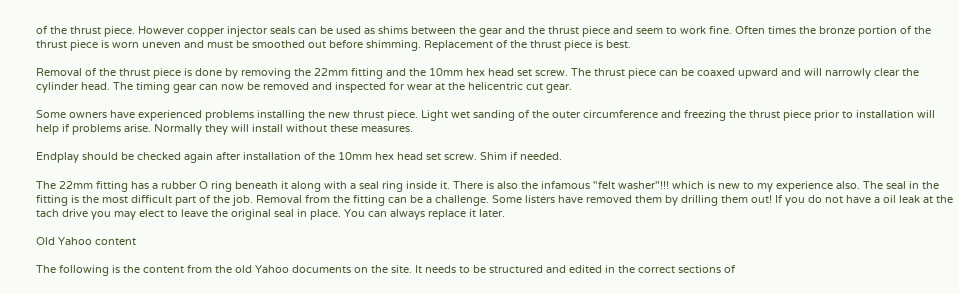of the thrust piece. However copper injector seals can be used as shims between the gear and the thrust piece and seem to work fine. Often times the bronze portion of the thrust piece is worn uneven and must be smoothed out before shimming. Replacement of the thrust piece is best.

Removal of the thrust piece is done by removing the 22mm fitting and the 10mm hex head set screw. The thrust piece can be coaxed upward and will narrowly clear the cylinder head. The timing gear can now be removed and inspected for wear at the helicentric cut gear.

Some owners have experienced problems installing the new thrust piece. Light wet sanding of the outer circumference and freezing the thrust piece prior to installation will help if problems arise. Normally they will install without these measures.

Endplay should be checked again after installation of the 10mm hex head set screw. Shim if needed.

The 22mm fitting has a rubber O ring beneath it along with a seal ring inside it. There is also the infamous "felt washer"!!! which is new to my experience also. The seal in the fitting is the most difficult part of the job. Removal from the fitting can be a challenge. Some listers have removed them by drilling them out! If you do not have a oil leak at the tach drive you may elect to leave the original seal in place. You can always replace it later.

Old Yahoo content

The following is the content from the old Yahoo documents on the site. It needs to be structured and edited in the correct sections of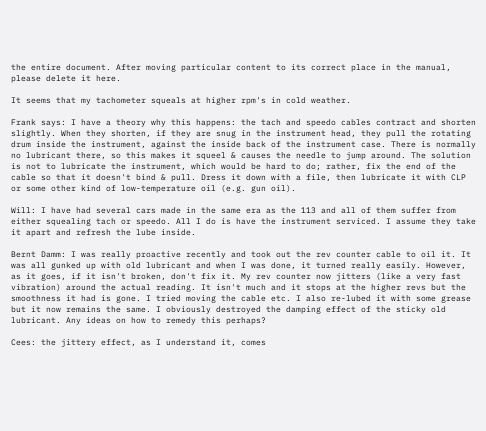the entire document. After moving particular content to its correct place in the manual, please delete it here.

It seems that my tachometer squeals at higher rpm's in cold weather.

Frank says: I have a theory why this happens: the tach and speedo cables contract and shorten slightly. When they shorten, if they are snug in the instrument head, they pull the rotating drum inside the instrument, against the inside back of the instrument case. There is normally no lubricant there, so this makes it squeel & causes the needle to jump around. The solution is not to lubricate the instrument, which would be hard to do; rather, fix the end of the cable so that it doesn't bind & pull. Dress it down with a file, then lubricate it with CLP or some other kind of low-temperature oil (e.g. gun oil).

Will: I have had several cars made in the same era as the 113 and all of them suffer from either squealing tach or speedo. All I do is have the instrument serviced. I assume they take it apart and refresh the lube inside.

Bernt Damm: I was really proactive recently and took out the rev counter cable to oil it. It was all gunked up with old lubricant and when I was done, it turned really easily. However, as it goes, if it isn't broken, don't fix it. My rev counter now jitters (like a very fast vibration) around the actual reading. It isn't much and it stops at the higher revs but the smoothness it had is gone. I tried moving the cable etc. I also re-lubed it with some grease but it now remains the same. I obviously destroyed the damping effect of the sticky old lubricant. Any ideas on how to remedy this perhaps?

Cees: the jittery effect, as I understand it, comes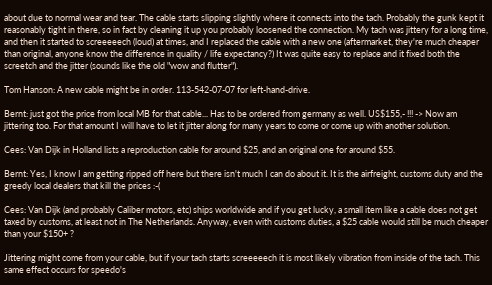about due to normal wear and tear. The cable starts slipping slightly where it connects into the tach. Probably the gunk kept it reasonably tight in there, so in fact by cleaning it up you probably loosened the connection. My tach was jittery for a long time, and then it started to screeeeech (loud) at times, and I replaced the cable with a new one (aftermarket, they're much cheaper than original, anyone know the difference in quality / life expectancy?) It was quite easy to replace and it fixed both the screetch and the jitter (sounds like the old "wow and flutter").

Tom Hanson: A new cable might be in order. 113-542-07-07 for left-hand-drive.

Bernt: just got the price from local MB for that cable... Has to be ordered from germany as well. US$155,- !!! -> Now am jittering too. For that amount I will have to let it jitter along for many years to come or come up with another solution.

Cees: Van Dijk in Holland lists a reproduction cable for around $25, and an original one for around $55.

Bernt: Yes, I know I am getting ripped off here but there isn't much I can do about it. It is the airfreight, customs duty and the greedy local dealers that kill the prices :-(

Cees: Van Dijk (and probably Caliber motors, etc) ships worldwide and if you get lucky, a small item like a cable does not get taxed by customs, at least not in The Netherlands. Anyway, even with customs duties, a $25 cable would still be much cheaper than your $150+ ?

Jittering might come from your cable, but if your tach starts screeeeech it is most likely vibration from inside of the tach. This same effect occurs for speedo's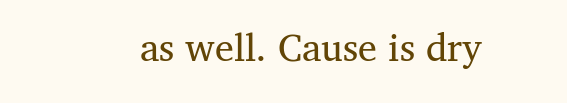as well. Cause is dry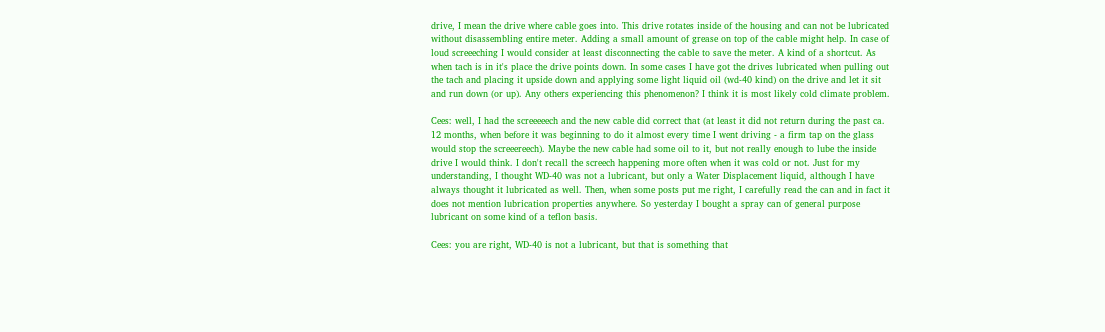drive, I mean the drive where cable goes into. This drive rotates inside of the housing and can not be lubricated without disassembling entire meter. Adding a small amount of grease on top of the cable might help. In case of loud screeeching I would consider at least disconnecting the cable to save the meter. A kind of a shortcut. As when tach is in it's place the drive points down. In some cases I have got the drives lubricated when pulling out the tach and placing it upside down and applying some light liquid oil (wd-40 kind) on the drive and let it sit and run down (or up). Any others experiencing this phenomenon? I think it is most likely cold climate problem.

Cees: well, I had the screeeeech and the new cable did correct that (at least it did not return during the past ca. 12 months, when before it was beginning to do it almost every time I went driving - a firm tap on the glass would stop the screeereech). Maybe the new cable had some oil to it, but not really enough to lube the inside drive I would think. I don't recall the screech happening more often when it was cold or not. Just for my understanding, I thought WD-40 was not a lubricant, but only a Water Displacement liquid, although I have always thought it lubricated as well. Then, when some posts put me right, I carefully read the can and in fact it does not mention lubrication properties anywhere. So yesterday I bought a spray can of general purpose lubricant on some kind of a teflon basis.

Cees: you are right, WD-40 is not a lubricant, but that is something that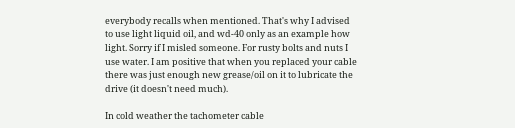everybody recalls when mentioned. That's why I advised to use light liquid oil, and wd-40 only as an example how light. Sorry if I misled someone. For rusty bolts and nuts I use water. I am positive that when you replaced your cable there was just enough new grease/oil on it to lubricate the drive (it doesn't need much).

In cold weather the tachometer cable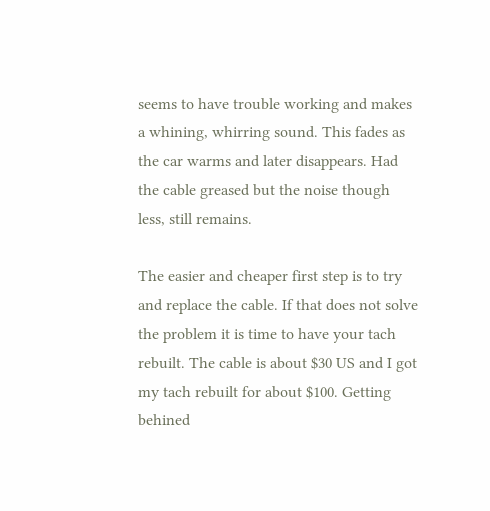seems to have trouble working and makes a whining, whirring sound. This fades as the car warms and later disappears. Had the cable greased but the noise though less, still remains.

The easier and cheaper first step is to try and replace the cable. If that does not solve the problem it is time to have your tach rebuilt. The cable is about $30 US and I got my tach rebuilt for about $100. Getting behined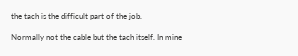the tach is the difficult part of the job.

Normally not the cable but the tach itself. In mine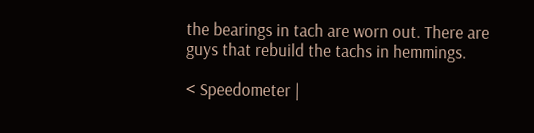the bearings in tach are worn out. There are guys that rebuild the tachs in hemmings.

< Speedometer |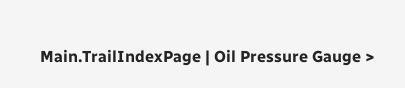Main.TrailIndexPage | Oil Pressure Gauge >